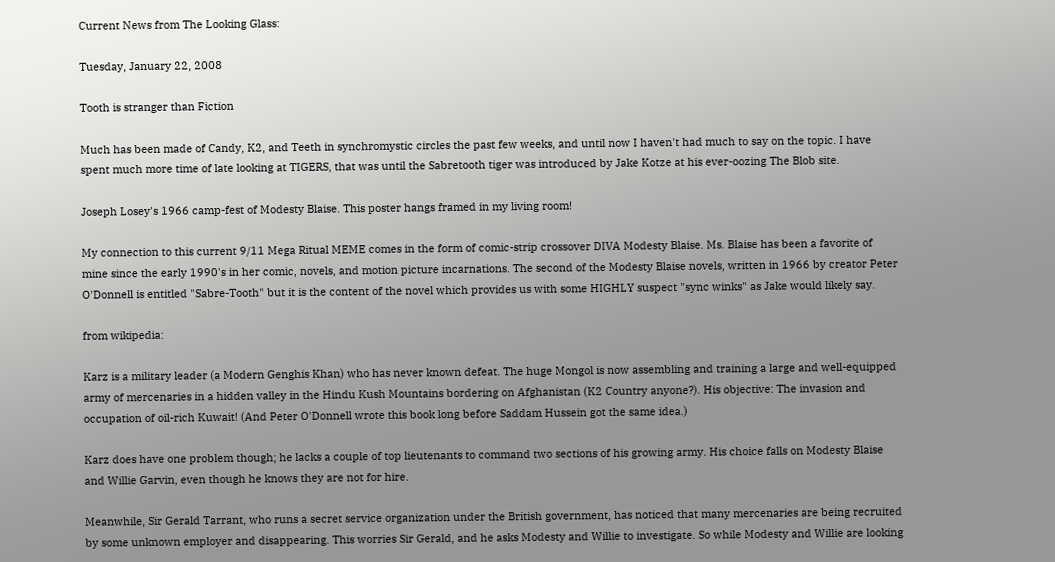Current News from The Looking Glass:

Tuesday, January 22, 2008

Tooth is stranger than Fiction

Much has been made of Candy, K2, and Teeth in synchromystic circles the past few weeks, and until now I haven't had much to say on the topic. I have spent much more time of late looking at TIGERS, that was until the Sabretooth tiger was introduced by Jake Kotze at his ever-oozing The Blob site.

Joseph Losey's 1966 camp-fest of Modesty Blaise. This poster hangs framed in my living room!

My connection to this current 9/11 Mega Ritual MEME comes in the form of comic-strip crossover DIVA Modesty Blaise. Ms. Blaise has been a favorite of mine since the early 1990's in her comic, novels, and motion picture incarnations. The second of the Modesty Blaise novels, written in 1966 by creator Peter O'Donnell is entitled "Sabre-Tooth" but it is the content of the novel which provides us with some HIGHLY suspect "sync winks" as Jake would likely say.

from wikipedia:

Karz is a military leader (a Modern Genghis Khan) who has never known defeat. The huge Mongol is now assembling and training a large and well-equipped army of mercenaries in a hidden valley in the Hindu Kush Mountains bordering on Afghanistan (K2 Country anyone?). His objective: The invasion and occupation of oil-rich Kuwait! (And Peter O'Donnell wrote this book long before Saddam Hussein got the same idea.)

Karz does have one problem though; he lacks a couple of top lieutenants to command two sections of his growing army. His choice falls on Modesty Blaise and Willie Garvin, even though he knows they are not for hire.

Meanwhile, Sir Gerald Tarrant, who runs a secret service organization under the British government, has noticed that many mercenaries are being recruited by some unknown employer and disappearing. This worries Sir Gerald, and he asks Modesty and Willie to investigate. So while Modesty and Willie are looking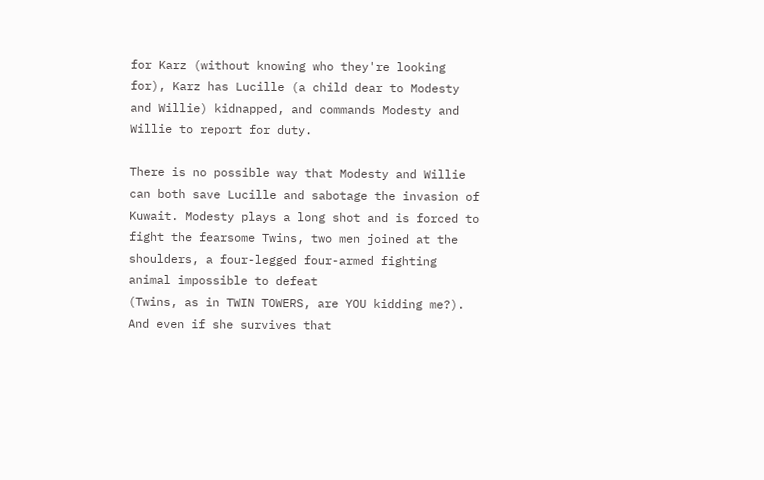for Karz (without knowing who they're looking for), Karz has Lucille (a child dear to Modesty and Willie) kidnapped, and commands Modesty and Willie to report for duty.

There is no possible way that Modesty and Willie can both save Lucille and sabotage the invasion of Kuwait. Modesty plays a long shot and is forced to fight the fearsome Twins, two men joined at the shoulders, a four-legged four-armed fighting animal impossible to defeat
(Twins, as in TWIN TOWERS, are YOU kidding me?). And even if she survives that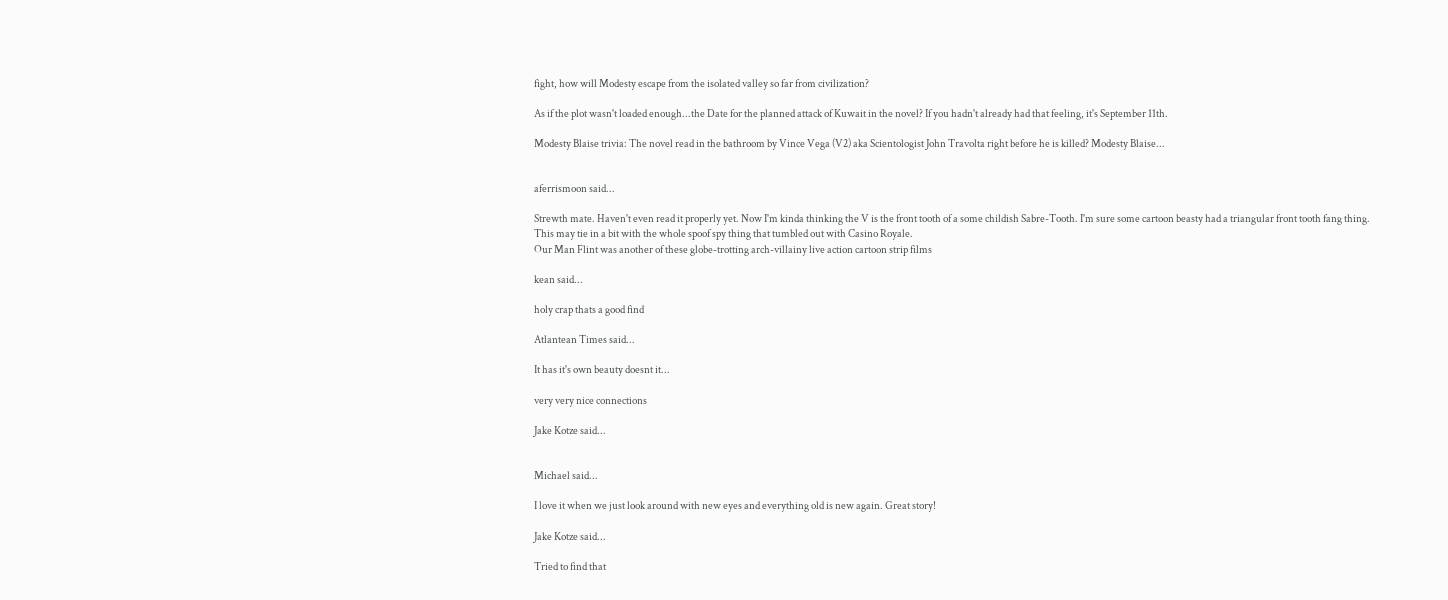fight, how will Modesty escape from the isolated valley so far from civilization?

As if the plot wasn't loaded enough...the Date for the planned attack of Kuwait in the novel? If you hadn't already had that feeling, it's September 11th.

Modesty Blaise trivia: The novel read in the bathroom by Vince Vega (V2) aka Scientologist John Travolta right before he is killed? Modesty Blaise...


aferrismoon said...

Strewth mate. Haven't even read it properly yet. Now I'm kinda thinking the V is the front tooth of a some childish Sabre-Tooth. I'm sure some cartoon beasty had a triangular front tooth fang thing.
This may tie in a bit with the whole spoof spy thing that tumbled out with Casino Royale.
Our Man Flint was another of these globe-trotting arch-villainy live action cartoon strip films

kean said...

holy crap thats a good find

Atlantean Times said...

It has it's own beauty doesnt it...

very very nice connections

Jake Kotze said...


Michael said...

I love it when we just look around with new eyes and everything old is new again. Great story!

Jake Kotze said...

Tried to find that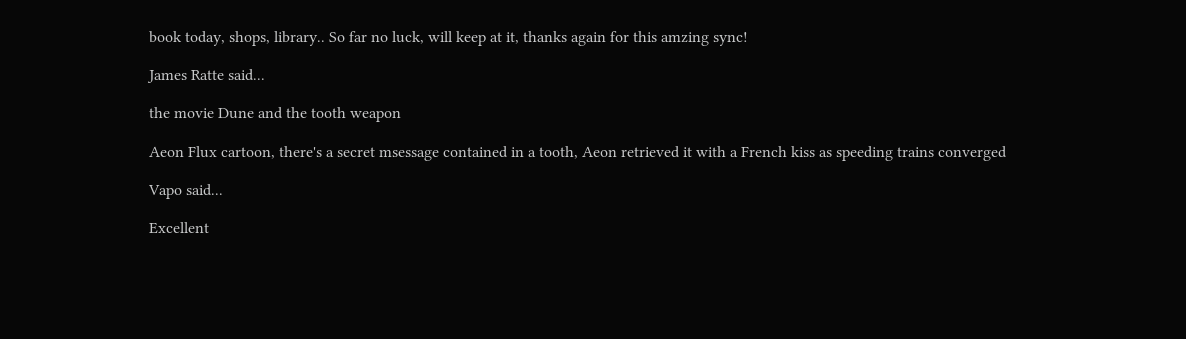book today, shops, library.. So far no luck, will keep at it, thanks again for this amzing sync!

James Ratte said...

the movie Dune and the tooth weapon

Aeon Flux cartoon, there's a secret msessage contained in a tooth, Aeon retrieved it with a French kiss as speeding trains converged

Vapo said...

Excellent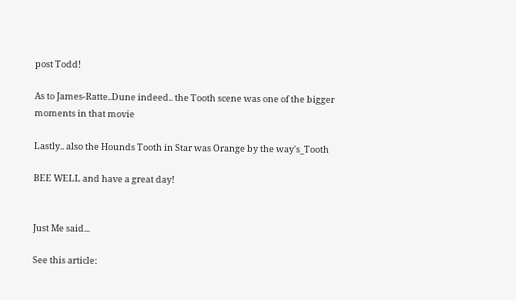post Todd!

As to James-Ratte..Dune indeed.. the Tooth scene was one of the bigger moments in that movie

Lastly.. also the Hounds Tooth in Star was Orange by the way's_Tooth

BEE WELL and have a great day!


Just Me said...

See this article: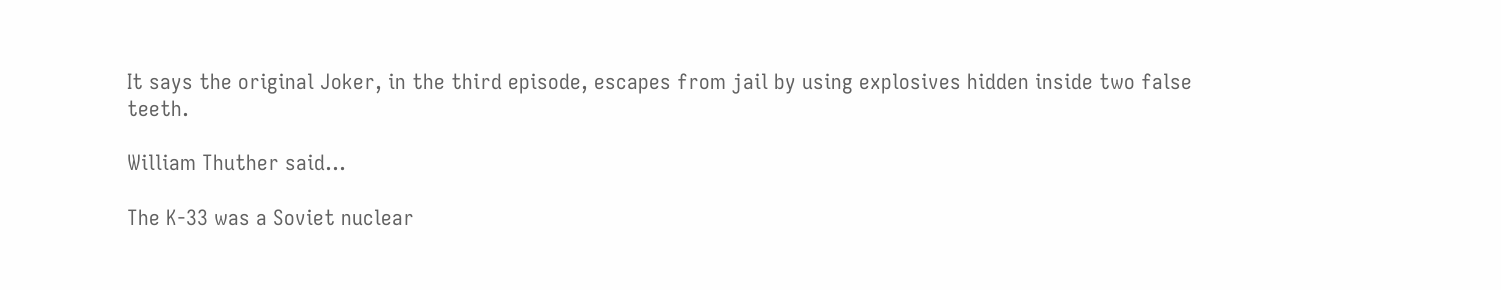It says the original Joker, in the third episode, escapes from jail by using explosives hidden inside two false teeth.

William Thuther said...

The K-33 was a Soviet nuclear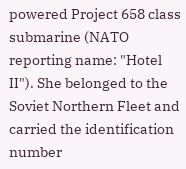powered Project 658 class submarine (NATO reporting name: "Hotel II"). She belonged to the Soviet Northern Fleet and carried the identification number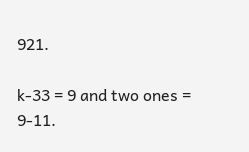921.

k-33 = 9 and two ones = 9-11.